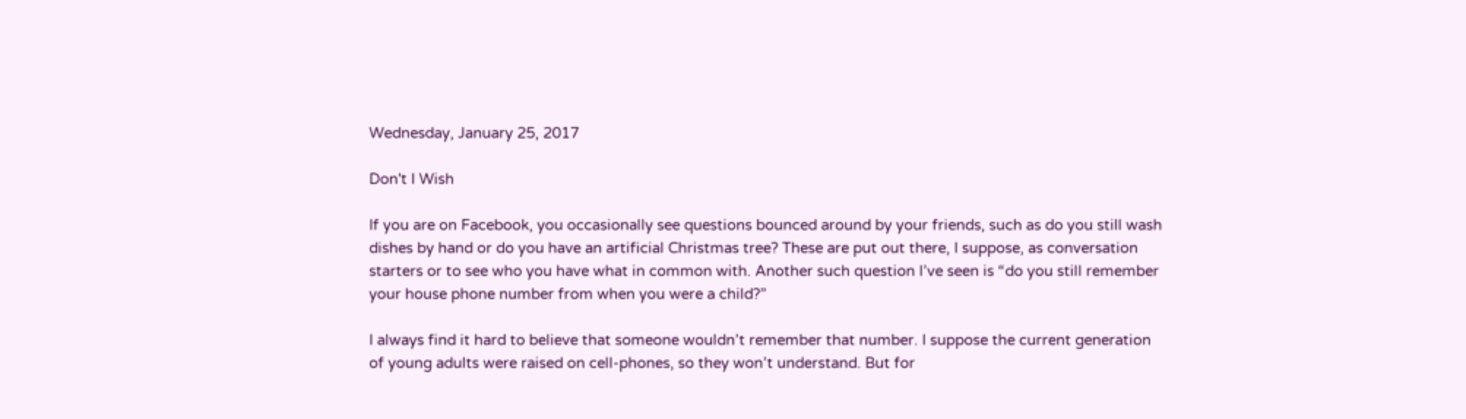Wednesday, January 25, 2017

Don't I Wish

If you are on Facebook, you occasionally see questions bounced around by your friends, such as do you still wash dishes by hand or do you have an artificial Christmas tree? These are put out there, I suppose, as conversation starters or to see who you have what in common with. Another such question I’ve seen is “do you still remember your house phone number from when you were a child?”

I always find it hard to believe that someone wouldn’t remember that number. I suppose the current generation of young adults were raised on cell-phones, so they won’t understand. But for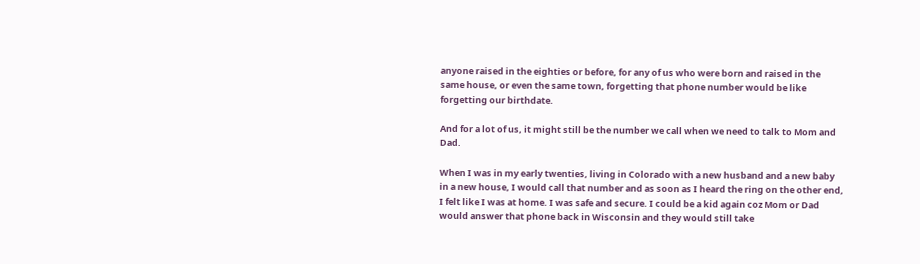anyone raised in the eighties or before, for any of us who were born and raised in the same house, or even the same town, forgetting that phone number would be like forgetting our birthdate.

And for a lot of us, it might still be the number we call when we need to talk to Mom and Dad.

When I was in my early twenties, living in Colorado with a new husband and a new baby in a new house, I would call that number and as soon as I heard the ring on the other end, I felt like I was at home. I was safe and secure. I could be a kid again coz Mom or Dad would answer that phone back in Wisconsin and they would still take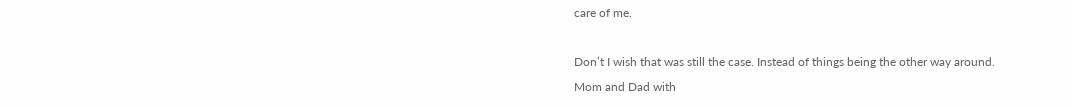care of me.

Don’t I wish that was still the case. Instead of things being the other way around.
Mom and Dad with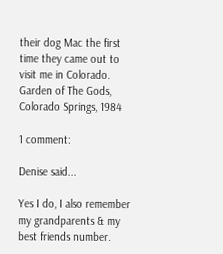their dog Mac the first time they came out to visit me in Colorado.
Garden of The Gods, Colorado Springs, 1984

1 comment:

Denise said...

Yes I do, I also remember my grandparents & my best friends number.